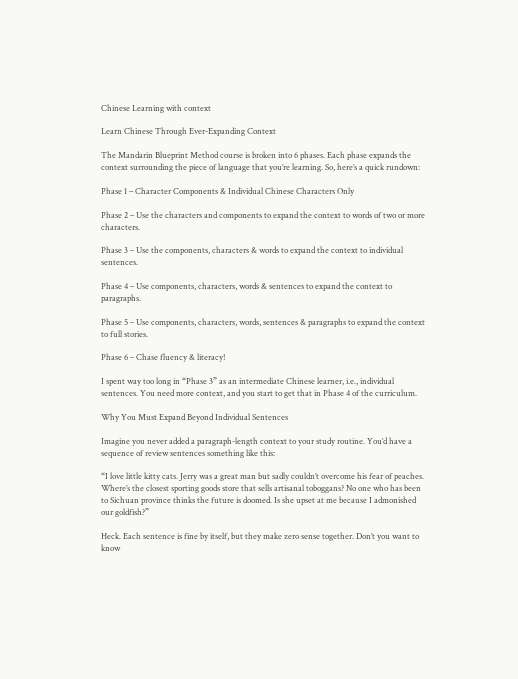Chinese Learning with context

Learn Chinese Through Ever-Expanding Context

The Mandarin Blueprint Method course is broken into 6 phases. Each phase expands the context surrounding the piece of language that you’re learning. So, here’s a quick rundown:

Phase 1 – Character Components & Individual Chinese Characters Only

Phase 2 – Use the characters and components to expand the context to words of two or more characters.

Phase 3 – Use the components, characters & words to expand the context to individual sentences.

Phase 4 – Use components, characters, words & sentences to expand the context to paragraphs.

Phase 5 – Use components, characters, words, sentences & paragraphs to expand the context to full stories.

Phase 6 – Chase fluency & literacy!

I spent way too long in “Phase 3” as an intermediate Chinese learner, i.e., individual sentences. You need more context, and you start to get that in Phase 4 of the curriculum.

Why You Must Expand Beyond Individual Sentences

Imagine you never added a paragraph-length context to your study routine. You’d have a sequence of review sentences something like this:

“I love little kitty cats. Jerry was a great man but sadly couldn’t overcome his fear of peaches. Where’s the closest sporting goods store that sells artisanal toboggans? No one who has been to Sichuan province thinks the future is doomed. Is she upset at me because I admonished our goldfish?”

Heck. Each sentence is fine by itself, but they make zero sense together. Don’t you want to know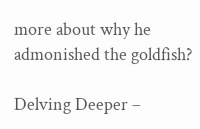more about why he admonished the goldfish?

Delving Deeper –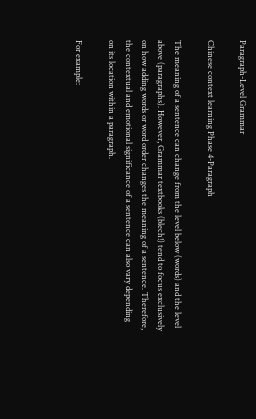Paragraph-Level Grammar

Chinese context learning Phase 4-Paragraph

The meaning of a sentence can change from the level below (words) and the level above (paragraphs). However, Grammar textbooks (blech!) tend to focus exclusively on how adding words or word order changes the meaning of a sentence. Therefore, the contextual and emotional significance of a sentence can also vary depending on its location within a paragraph.

For example: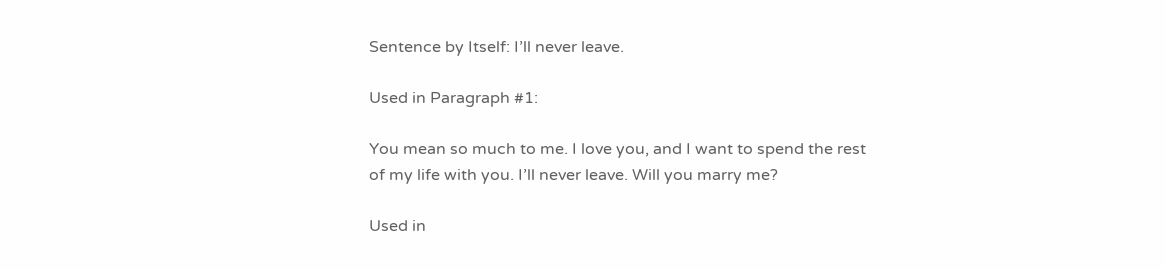Sentence by Itself: I’ll never leave.

Used in Paragraph #1:

You mean so much to me. I love you, and I want to spend the rest of my life with you. I’ll never leave. Will you marry me?

Used in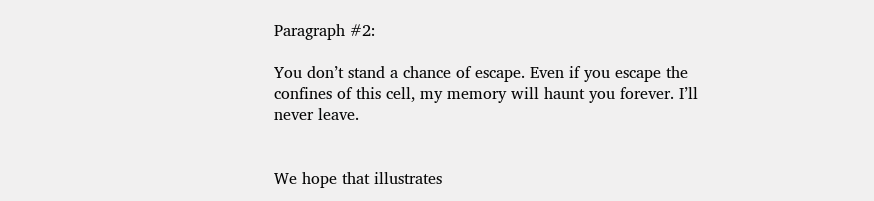Paragraph #2:

You don’t stand a chance of escape. Even if you escape the confines of this cell, my memory will haunt you forever. I’ll never leave.


We hope that illustrates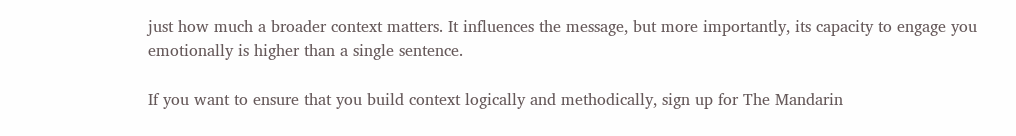just how much a broader context matters. It influences the message, but more importantly, its capacity to engage you emotionally is higher than a single sentence.

If you want to ensure that you build context logically and methodically, sign up for The Mandarin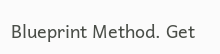Blueprint Method. Get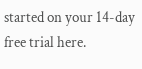started on your 14-day free trial here.